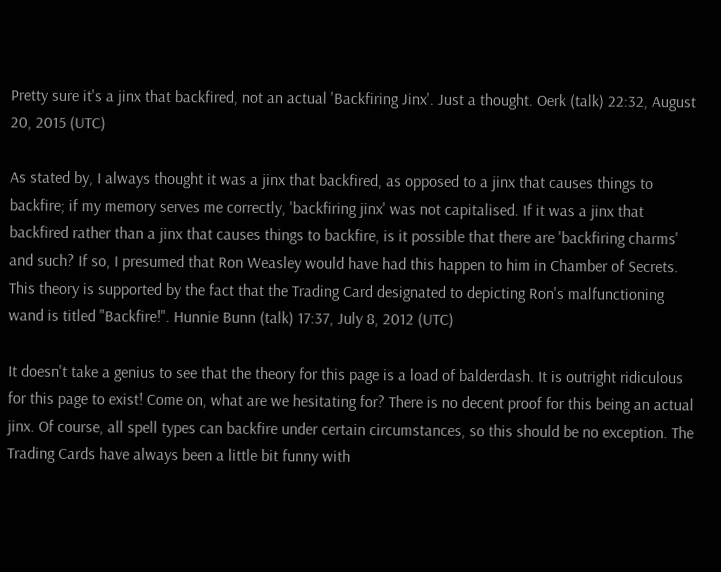Pretty sure it's a jinx that backfired, not an actual 'Backfiring Jinx'. Just a thought. Oerk (talk) 22:32, August 20, 2015 (UTC)

As stated by, I always thought it was a jinx that backfired, as opposed to a jinx that causes things to backfire; if my memory serves me correctly, 'backfiring jinx' was not capitalised. If it was a jinx that backfired rather than a jinx that causes things to backfire, is it possible that there are 'backfiring charms' and such? If so, I presumed that Ron Weasley would have had this happen to him in Chamber of Secrets. This theory is supported by the fact that the Trading Card designated to depicting Ron's malfunctioning wand is titled "Backfire!". Hunnie Bunn (talk) 17:37, July 8, 2012 (UTC)

It doesn't take a genius to see that the theory for this page is a load of balderdash. It is outright ridiculous for this page to exist! Come on, what are we hesitating for? There is no decent proof for this being an actual jinx. Of course, all spell types can backfire under certain circumstances, so this should be no exception. The Trading Cards have always been a little bit funny with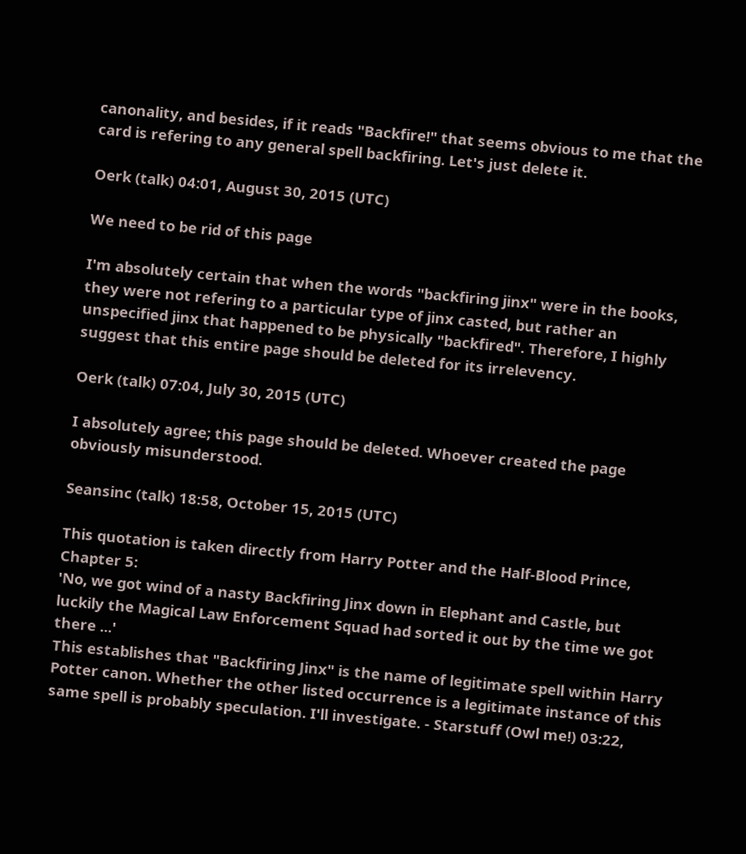canonality, and besides, if it reads "Backfire!" that seems obvious to me that the card is refering to any general spell backfiring. Let's just delete it.

Oerk (talk) 04:01, August 30, 2015 (UTC)

We need to be rid of this page

I'm absolutely certain that when the words "backfiring jinx" were in the books, they were not refering to a particular type of jinx casted, but rather an unspecified jinx that happened to be physically "backfired". Therefore, I highly suggest that this entire page should be deleted for its irrelevency.

Oerk (talk) 07:04, July 30, 2015 (UTC)

I absolutely agree; this page should be deleted. Whoever created the page obviously misunderstood.

Seansinc (talk) 18:58, October 15, 2015 (UTC)

This quotation is taken directly from Harry Potter and the Half-Blood Prince, Chapter 5:
'No, we got wind of a nasty Backfiring Jinx down in Elephant and Castle, but luckily the Magical Law Enforcement Squad had sorted it out by the time we got there ...'
This establishes that "Backfiring Jinx" is the name of legitimate spell within Harry Potter canon. Whether the other listed occurrence is a legitimate instance of this same spell is probably speculation. I'll investigate. - Starstuff (Owl me!) 03:22,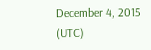December 4, 2015 (UTC)